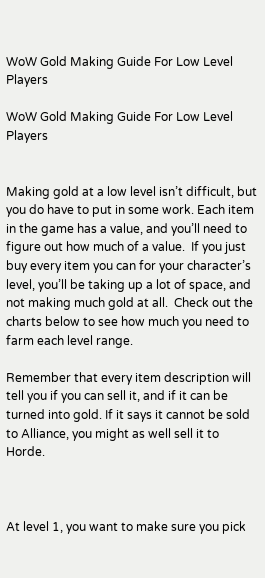WoW Gold Making Guide For Low Level Players

WoW Gold Making Guide For Low Level Players


Making gold at a low level isn’t difficult, but you do have to put in some work. Each item in the game has a value, and you’ll need to figure out how much of a value.  If you just buy every item you can for your character’s level, you’ll be taking up a lot of space, and not making much gold at all.  Check out the charts below to see how much you need to farm each level range.

Remember that every item description will tell you if you can sell it, and if it can be turned into gold. If it says it cannot be sold to Alliance, you might as well sell it to Horde.



At level 1, you want to make sure you pick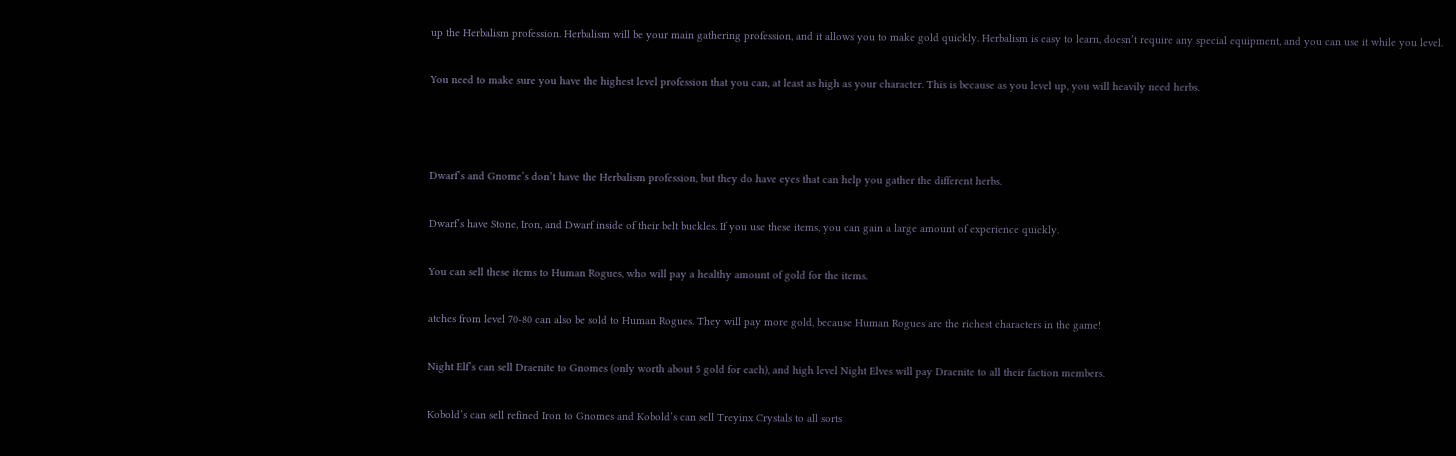up the Herbalism profession. Herbalism will be your main gathering profession, and it allows you to make gold quickly. Herbalism is easy to learn, doesn’t require any special equipment, and you can use it while you level.

You need to make sure you have the highest level profession that you can, at least as high as your character. This is because as you level up, you will heavily need herbs.



Dwarf’s and Gnome’s don’t have the Herbalism profession, but they do have eyes that can help you gather the different herbs.

Dwarf’s have Stone, Iron, and Dwarf inside of their belt buckles. If you use these items, you can gain a large amount of experience quickly.

You can sell these items to Human Rogues, who will pay a healthy amount of gold for the items.

atches from level 70-80 can also be sold to Human Rogues. They will pay more gold, because Human Rogues are the richest characters in the game!

Night Elf’s can sell Draenite to Gnomes (only worth about 5 gold for each), and high level Night Elves will pay Draenite to all their faction members.

Kobold’s can sell refined Iron to Gnomes and Kobold’s can sell Treyinx Crystals to all sorts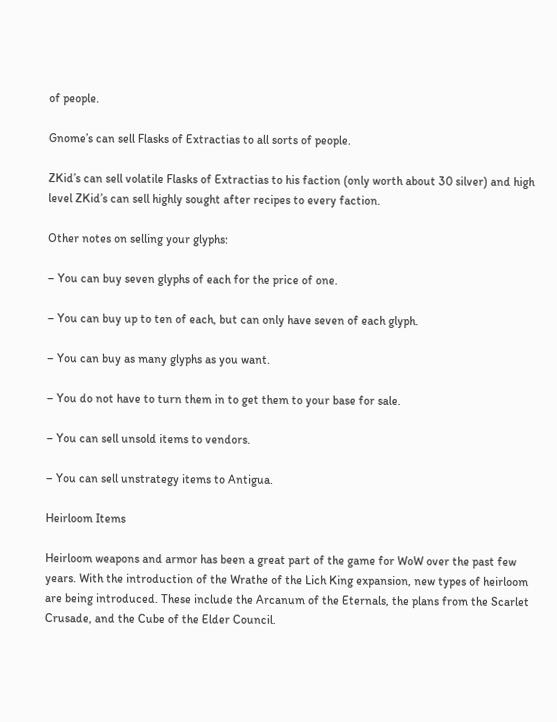of people.

Gnome’s can sell Flasks of Extractias to all sorts of people.

ZKid’s can sell volatile Flasks of Extractias to his faction (only worth about 30 silver) and high level ZKid’s can sell highly sought after recipes to every faction.

Other notes on selling your glyphs:

– You can buy seven glyphs of each for the price of one.

– You can buy up to ten of each, but can only have seven of each glyph.

– You can buy as many glyphs as you want.

– You do not have to turn them in to get them to your base for sale.

– You can sell unsold items to vendors.

– You can sell unstrategy items to Antigua.

Heirloom Items

Heirloom weapons and armor has been a great part of the game for WoW over the past few years. With the introduction of the Wrathe of the Lich King expansion, new types of heirloom are being introduced. These include the Arcanum of the Eternals, the plans from the Scarlet Crusade, and the Cube of the Elder Council.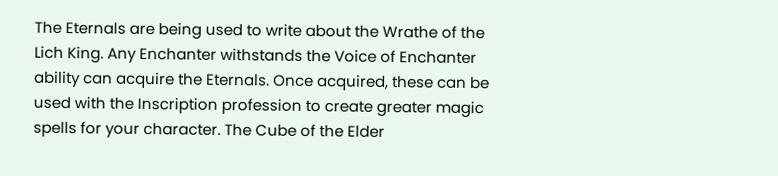The Eternals are being used to write about the Wrathe of the Lich King. Any Enchanter withstands the Voice of Enchanter ability can acquire the Eternals. Once acquired, these can be used with the Inscription profession to create greater magic spells for your character. The Cube of the Elder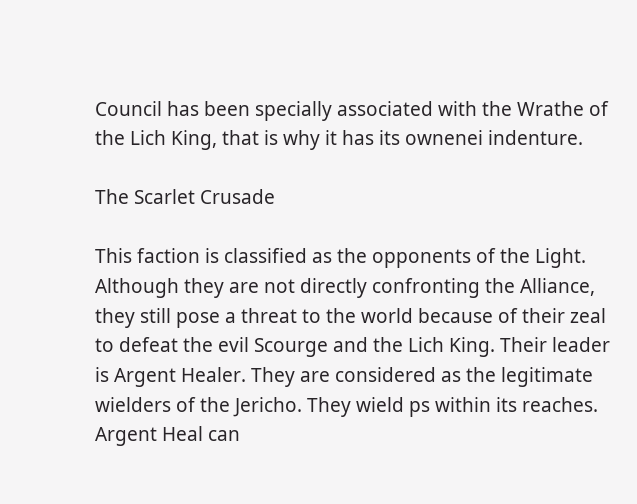Council has been specially associated with the Wrathe of the Lich King, that is why it has its ownenei indenture.

The Scarlet Crusade

This faction is classified as the opponents of the Light.  Although they are not directly confronting the Alliance, they still pose a threat to the world because of their zeal to defeat the evil Scourge and the Lich King. Their leader is Argent Healer. They are considered as the legitimate wielders of the Jericho. They wield ps within its reaches. Argent Heal can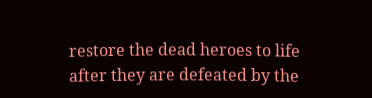restore the dead heroes to life after they are defeated by the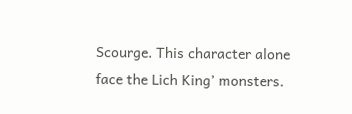Scourge. This character alone face the Lich King’ monsters.